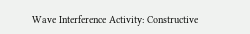Wave Interference Activity: Constructive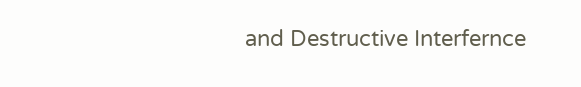and Destructive Interfernce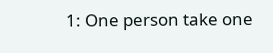1: One person take one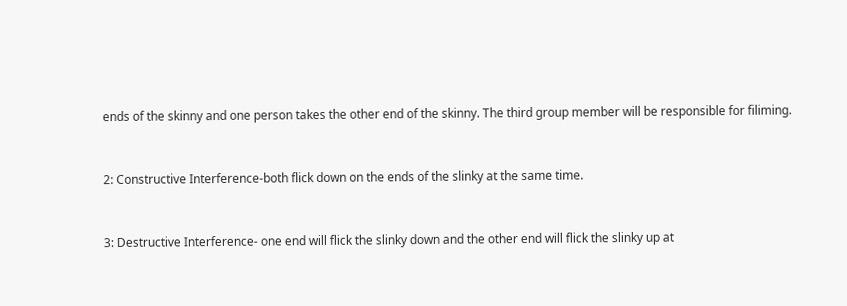ends of the skinny and one person takes the other end of the skinny. The third group member will be responsible for filiming.


2: Constructive Interference-both flick down on the ends of the slinky at the same time.


3: Destructive Interference- one end will flick the slinky down and the other end will flick the slinky up at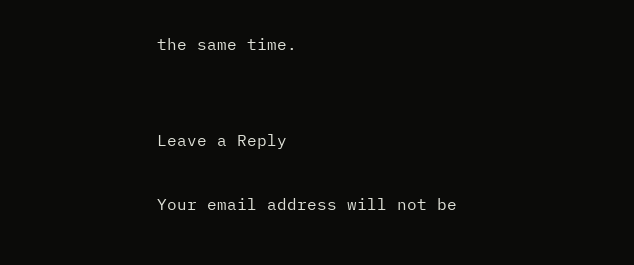the same time.


Leave a Reply

Your email address will not be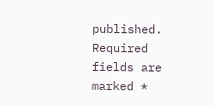published. Required fields are marked *